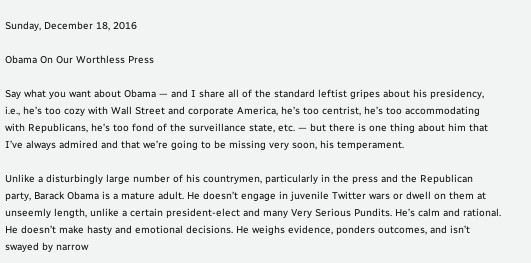Sunday, December 18, 2016

Obama On Our Worthless Press

Say what you want about Obama — and I share all of the standard leftist gripes about his presidency, i.e., he’s too cozy with Wall Street and corporate America, he’s too centrist, he’s too accommodating with Republicans, he’s too fond of the surveillance state, etc. — but there is one thing about him that I’ve always admired and that we’re going to be missing very soon, his temperament.

Unlike a disturbingly large number of his countrymen, particularly in the press and the Republican party, Barack Obama is a mature adult. He doesn’t engage in juvenile Twitter wars or dwell on them at unseemly length, unlike a certain president-elect and many Very Serious Pundits. He’s calm and rational. He doesn’t make hasty and emotional decisions. He weighs evidence, ponders outcomes, and isn’t swayed by narrow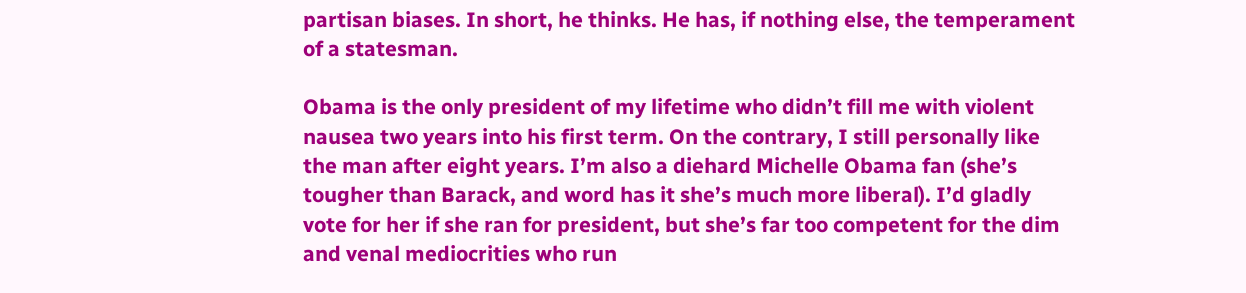partisan biases. In short, he thinks. He has, if nothing else, the temperament of a statesman.

Obama is the only president of my lifetime who didn’t fill me with violent nausea two years into his first term. On the contrary, I still personally like the man after eight years. I’m also a diehard Michelle Obama fan (she’s tougher than Barack, and word has it she’s much more liberal). I’d gladly vote for her if she ran for president, but she’s far too competent for the dim and venal mediocrities who run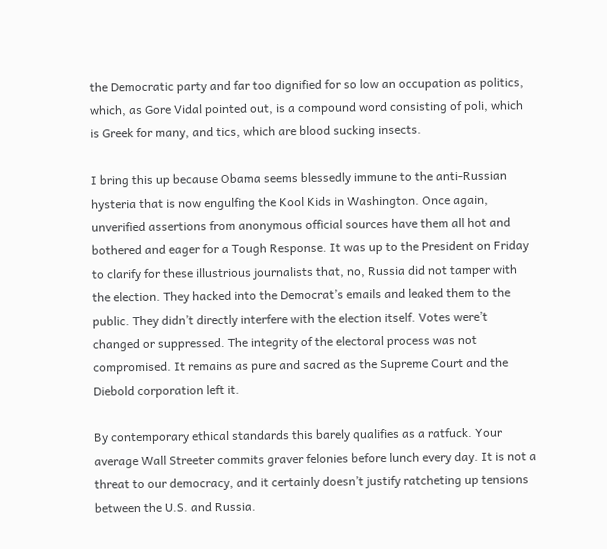the Democratic party and far too dignified for so low an occupation as politics, which, as Gore Vidal pointed out, is a compound word consisting of poli, which is Greek for many, and tics, which are blood sucking insects.

I bring this up because Obama seems blessedly immune to the anti-Russian hysteria that is now engulfing the Kool Kids in Washington. Once again, unverified assertions from anonymous official sources have them all hot and bothered and eager for a Tough Response. It was up to the President on Friday to clarify for these illustrious journalists that, no, Russia did not tamper with the election. They hacked into the Democrat’s emails and leaked them to the public. They didn’t directly interfere with the election itself. Votes were’t changed or suppressed. The integrity of the electoral process was not compromised. It remains as pure and sacred as the Supreme Court and the Diebold corporation left it.

By contemporary ethical standards this barely qualifies as a ratfuck. Your average Wall Streeter commits graver felonies before lunch every day. It is not a threat to our democracy, and it certainly doesn’t justify ratcheting up tensions between the U.S. and Russia.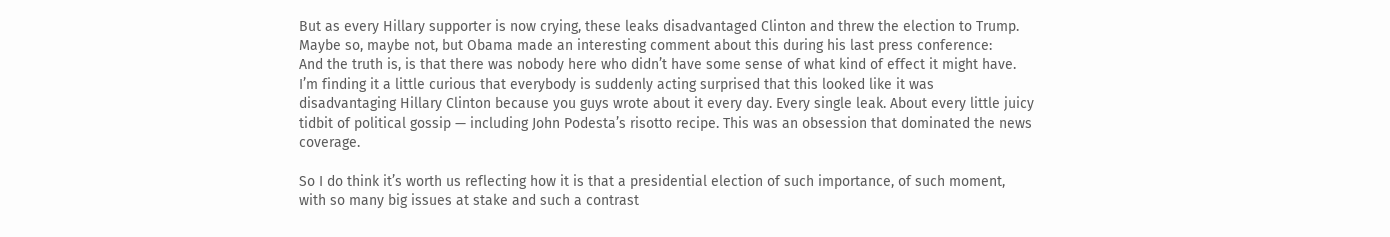But as every Hillary supporter is now crying, these leaks disadvantaged Clinton and threw the election to Trump. Maybe so, maybe not, but Obama made an interesting comment about this during his last press conference:
And the truth is, is that there was nobody here who didn’t have some sense of what kind of effect it might have. I’m finding it a little curious that everybody is suddenly acting surprised that this looked like it was disadvantaging Hillary Clinton because you guys wrote about it every day. Every single leak. About every little juicy tidbit of political gossip — including John Podesta’s risotto recipe. This was an obsession that dominated the news coverage.

So I do think it’s worth us reflecting how it is that a presidential election of such importance, of such moment, with so many big issues at stake and such a contrast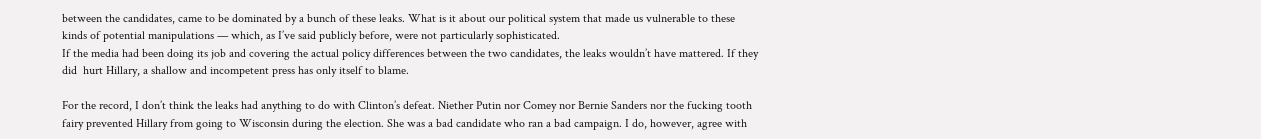between the candidates, came to be dominated by a bunch of these leaks. What is it about our political system that made us vulnerable to these kinds of potential manipulations — which, as I’ve said publicly before, were not particularly sophisticated.
If the media had been doing its job and covering the actual policy differences between the two candidates, the leaks wouldn’t have mattered. If they did  hurt Hillary, a shallow and incompetent press has only itself to blame.

For the record, I don’t think the leaks had anything to do with Clinton’s defeat. Niether Putin nor Comey nor Bernie Sanders nor the fucking tooth fairy prevented Hillary from going to Wisconsin during the election. She was a bad candidate who ran a bad campaign. I do, however, agree with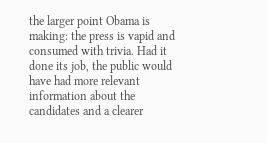the larger point Obama is making: the press is vapid and consumed with trivia. Had it done its job, the public would have had more relevant information about the candidates and a clearer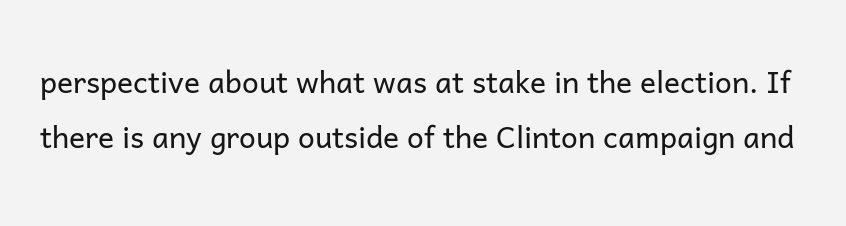perspective about what was at stake in the election. If there is any group outside of the Clinton campaign and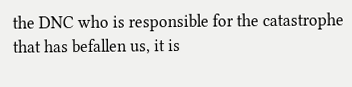the DNC who is responsible for the catastrophe that has befallen us, it is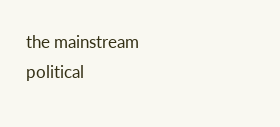the mainstream political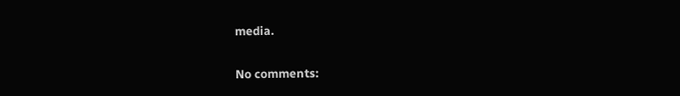media.

No comments: